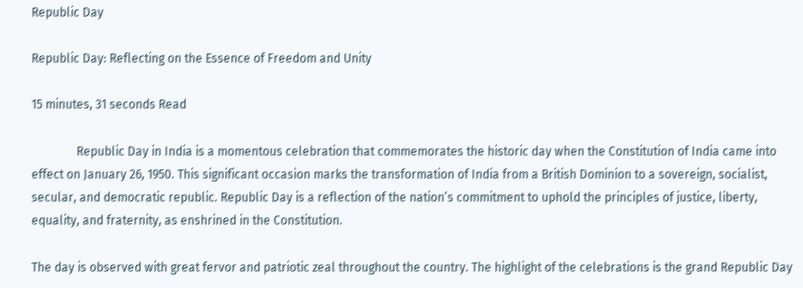Republic Day

Republic Day: Reflecting on the Essence of Freedom and Unity

15 minutes, 31 seconds Read

               Republic Day in India is a momentous celebration that commemorates the historic day when the Constitution of India came into effect on January 26, 1950. This significant occasion marks the transformation of India from a British Dominion to a sovereign, socialist, secular, and democratic republic. Republic Day is a reflection of the nation’s commitment to uphold the principles of justice, liberty, equality, and fraternity, as enshrined in the Constitution.

The day is observed with great fervor and patriotic zeal throughout the country. The highlight of the celebrations is the grand Republic Day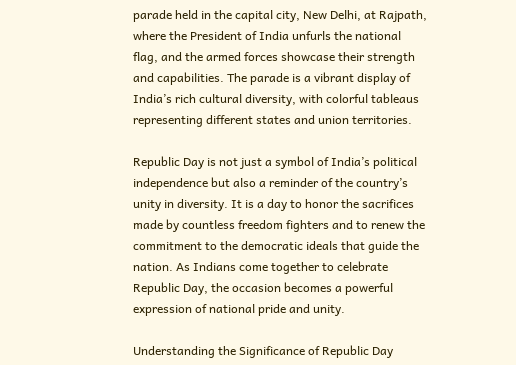parade held in the capital city, New Delhi, at Rajpath, where the President of India unfurls the national flag, and the armed forces showcase their strength and capabilities. The parade is a vibrant display of India’s rich cultural diversity, with colorful tableaus representing different states and union territories.

Republic Day is not just a symbol of India’s political independence but also a reminder of the country’s unity in diversity. It is a day to honor the sacrifices made by countless freedom fighters and to renew the commitment to the democratic ideals that guide the nation. As Indians come together to celebrate Republic Day, the occasion becomes a powerful expression of national pride and unity.

Understanding the Significance of Republic Day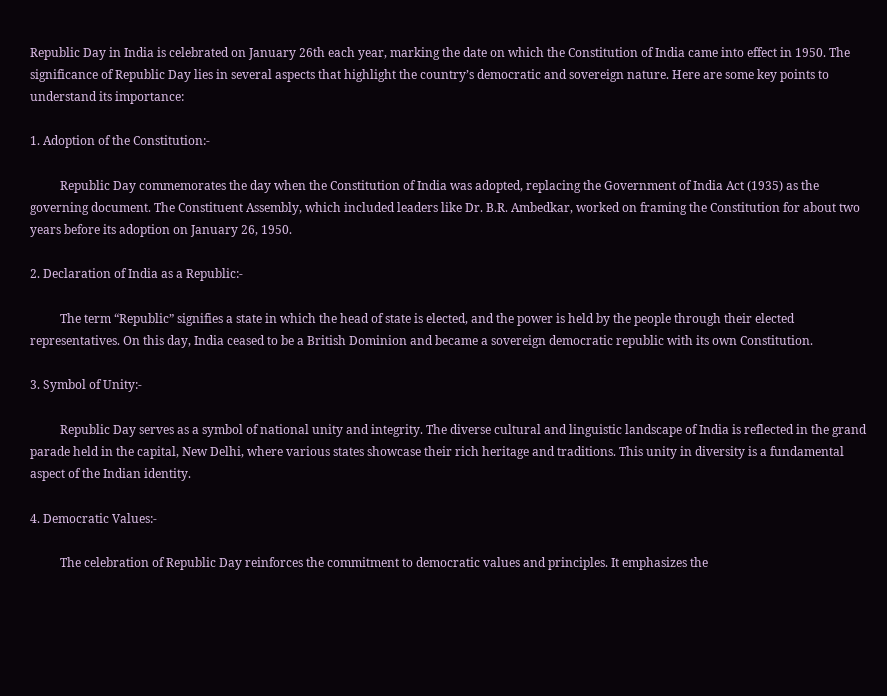Republic Day in India is celebrated on January 26th each year, marking the date on which the Constitution of India came into effect in 1950. The significance of Republic Day lies in several aspects that highlight the country’s democratic and sovereign nature. Here are some key points to understand its importance:

1. Adoption of the Constitution:-

          Republic Day commemorates the day when the Constitution of India was adopted, replacing the Government of India Act (1935) as the governing document. The Constituent Assembly, which included leaders like Dr. B.R. Ambedkar, worked on framing the Constitution for about two years before its adoption on January 26, 1950.

2. Declaration of India as a Republic:-

          The term “Republic” signifies a state in which the head of state is elected, and the power is held by the people through their elected representatives. On this day, India ceased to be a British Dominion and became a sovereign democratic republic with its own Constitution.

3. Symbol of Unity:-

          Republic Day serves as a symbol of national unity and integrity. The diverse cultural and linguistic landscape of India is reflected in the grand parade held in the capital, New Delhi, where various states showcase their rich heritage and traditions. This unity in diversity is a fundamental aspect of the Indian identity.

4. Democratic Values:-

          The celebration of Republic Day reinforces the commitment to democratic values and principles. It emphasizes the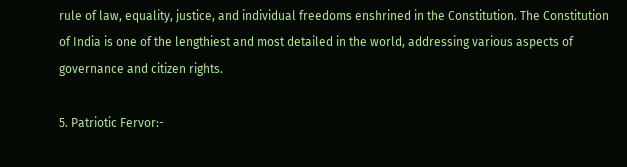rule of law, equality, justice, and individual freedoms enshrined in the Constitution. The Constitution of India is one of the lengthiest and most detailed in the world, addressing various aspects of governance and citizen rights.

5. Patriotic Fervor:-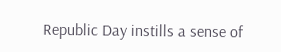Republic Day instills a sense of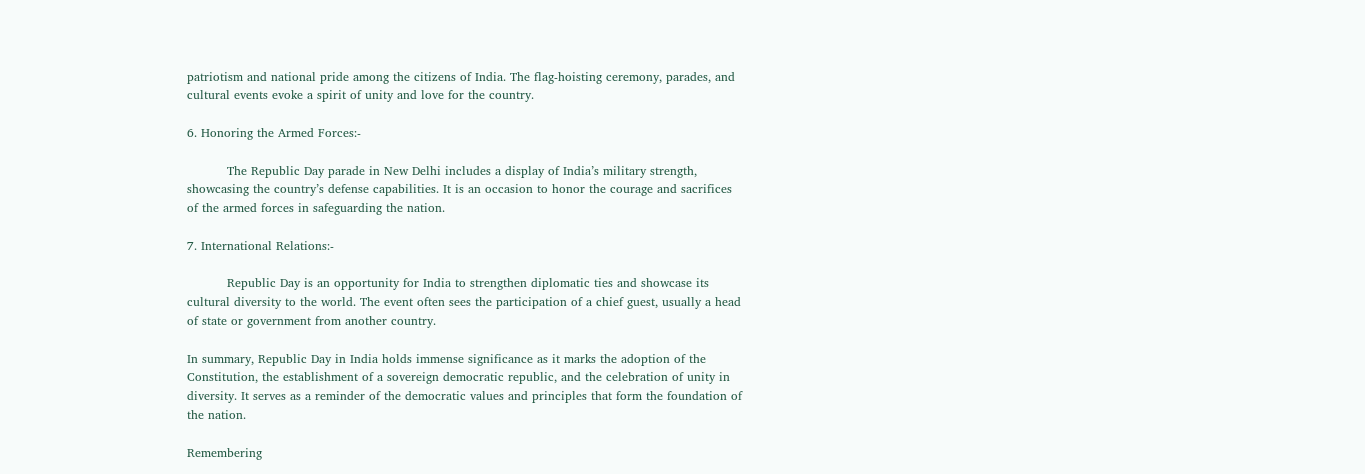patriotism and national pride among the citizens of India. The flag-hoisting ceremony, parades, and cultural events evoke a spirit of unity and love for the country.

6. Honoring the Armed Forces:-

          The Republic Day parade in New Delhi includes a display of India’s military strength, showcasing the country’s defense capabilities. It is an occasion to honor the courage and sacrifices of the armed forces in safeguarding the nation.

7. International Relations:-

          Republic Day is an opportunity for India to strengthen diplomatic ties and showcase its cultural diversity to the world. The event often sees the participation of a chief guest, usually a head of state or government from another country.

In summary, Republic Day in India holds immense significance as it marks the adoption of the Constitution, the establishment of a sovereign democratic republic, and the celebration of unity in diversity. It serves as a reminder of the democratic values and principles that form the foundation of the nation.

Remembering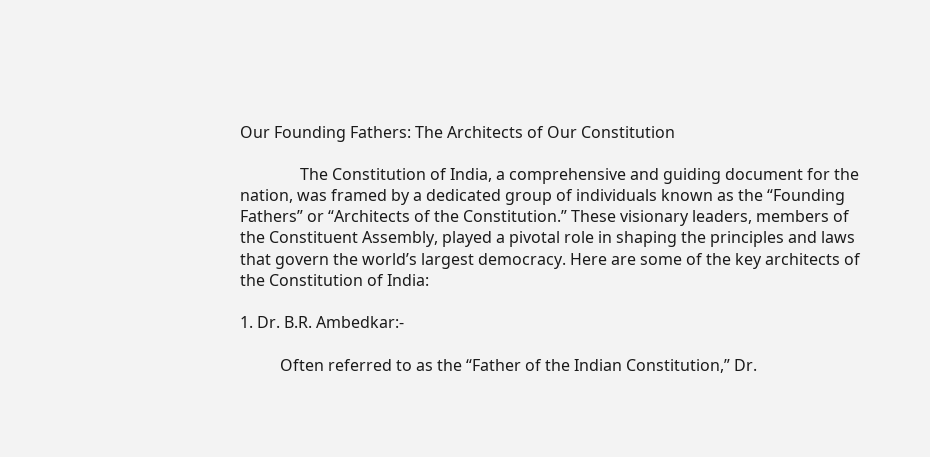Our Founding Fathers: The Architects of Our Constitution

               The Constitution of India, a comprehensive and guiding document for the nation, was framed by a dedicated group of individuals known as the “Founding Fathers” or “Architects of the Constitution.” These visionary leaders, members of the Constituent Assembly, played a pivotal role in shaping the principles and laws that govern the world’s largest democracy. Here are some of the key architects of the Constitution of India:

1. Dr. B.R. Ambedkar:-

          Often referred to as the “Father of the Indian Constitution,” Dr.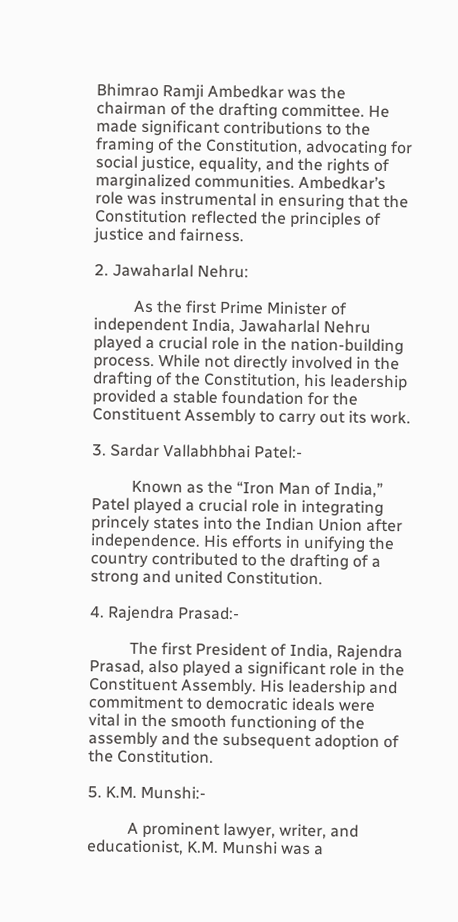Bhimrao Ramji Ambedkar was the chairman of the drafting committee. He made significant contributions to the framing of the Constitution, advocating for social justice, equality, and the rights of marginalized communities. Ambedkar’s role was instrumental in ensuring that the Constitution reflected the principles of justice and fairness.

2. Jawaharlal Nehru:

          As the first Prime Minister of independent India, Jawaharlal Nehru played a crucial role in the nation-building process. While not directly involved in the drafting of the Constitution, his leadership provided a stable foundation for the Constituent Assembly to carry out its work.

3. Sardar Vallabhbhai Patel:-

          Known as the “Iron Man of India,” Patel played a crucial role in integrating princely states into the Indian Union after independence. His efforts in unifying the country contributed to the drafting of a strong and united Constitution.

4. Rajendra Prasad:-

          The first President of India, Rajendra Prasad, also played a significant role in the Constituent Assembly. His leadership and commitment to democratic ideals were vital in the smooth functioning of the assembly and the subsequent adoption of the Constitution.

5. K.M. Munshi:-

          A prominent lawyer, writer, and educationist, K.M. Munshi was a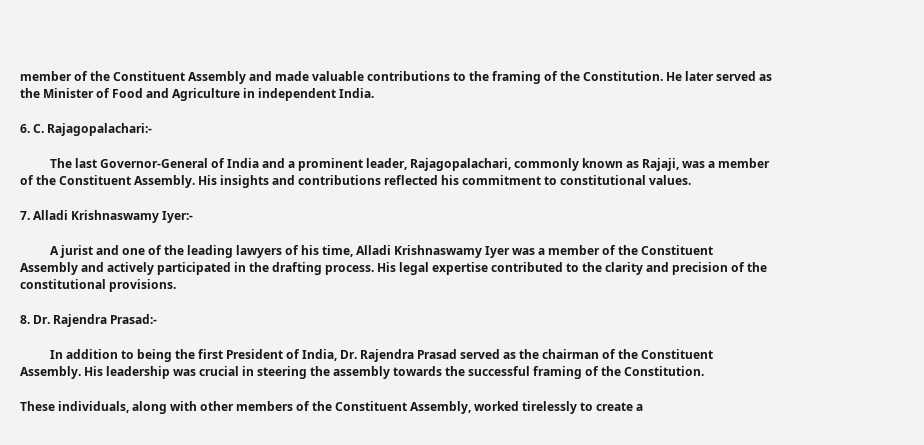member of the Constituent Assembly and made valuable contributions to the framing of the Constitution. He later served as the Minister of Food and Agriculture in independent India.

6. C. Rajagopalachari:-

          The last Governor-General of India and a prominent leader, Rajagopalachari, commonly known as Rajaji, was a member of the Constituent Assembly. His insights and contributions reflected his commitment to constitutional values.

7. Alladi Krishnaswamy Iyer:-

          A jurist and one of the leading lawyers of his time, Alladi Krishnaswamy Iyer was a member of the Constituent Assembly and actively participated in the drafting process. His legal expertise contributed to the clarity and precision of the constitutional provisions.

8. Dr. Rajendra Prasad:-

          In addition to being the first President of India, Dr. Rajendra Prasad served as the chairman of the Constituent Assembly. His leadership was crucial in steering the assembly towards the successful framing of the Constitution.

These individuals, along with other members of the Constituent Assembly, worked tirelessly to create a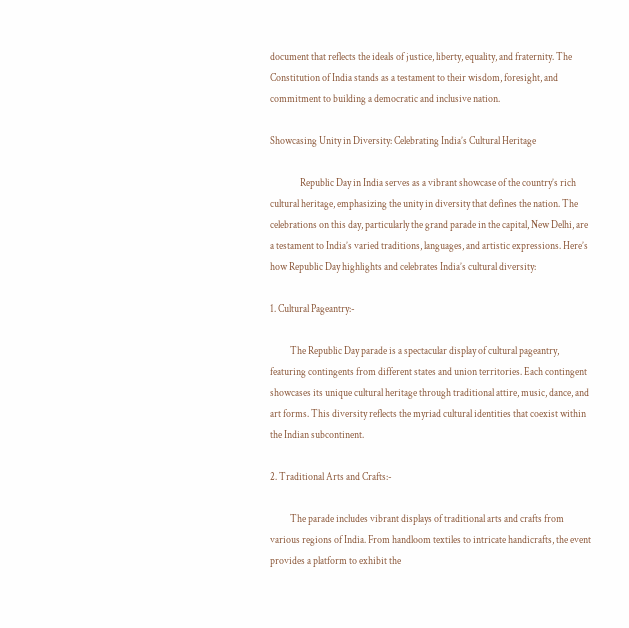document that reflects the ideals of justice, liberty, equality, and fraternity. The Constitution of India stands as a testament to their wisdom, foresight, and commitment to building a democratic and inclusive nation.

Showcasing Unity in Diversity: Celebrating India’s Cultural Heritage

               Republic Day in India serves as a vibrant showcase of the country’s rich cultural heritage, emphasizing the unity in diversity that defines the nation. The celebrations on this day, particularly the grand parade in the capital, New Delhi, are a testament to India’s varied traditions, languages, and artistic expressions. Here’s how Republic Day highlights and celebrates India’s cultural diversity:

1. Cultural Pageantry:-

          The Republic Day parade is a spectacular display of cultural pageantry, featuring contingents from different states and union territories. Each contingent showcases its unique cultural heritage through traditional attire, music, dance, and art forms. This diversity reflects the myriad cultural identities that coexist within the Indian subcontinent.

2. Traditional Arts and Crafts:-

          The parade includes vibrant displays of traditional arts and crafts from various regions of India. From handloom textiles to intricate handicrafts, the event provides a platform to exhibit the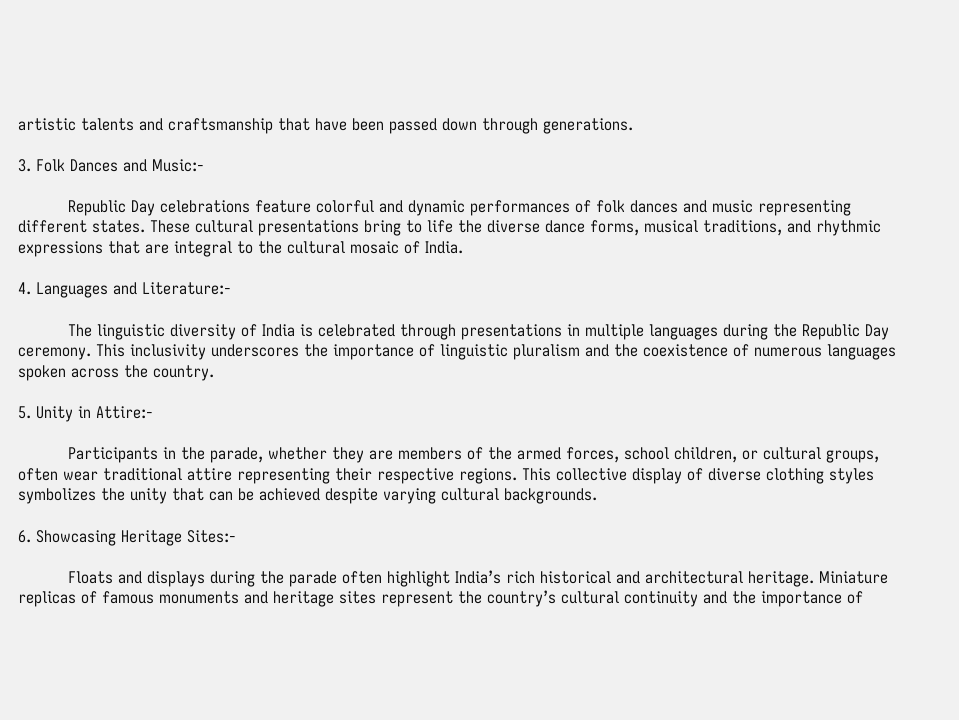artistic talents and craftsmanship that have been passed down through generations.

3. Folk Dances and Music:-

          Republic Day celebrations feature colorful and dynamic performances of folk dances and music representing different states. These cultural presentations bring to life the diverse dance forms, musical traditions, and rhythmic expressions that are integral to the cultural mosaic of India.

4. Languages and Literature:-

          The linguistic diversity of India is celebrated through presentations in multiple languages during the Republic Day ceremony. This inclusivity underscores the importance of linguistic pluralism and the coexistence of numerous languages spoken across the country.

5. Unity in Attire:-

          Participants in the parade, whether they are members of the armed forces, school children, or cultural groups, often wear traditional attire representing their respective regions. This collective display of diverse clothing styles symbolizes the unity that can be achieved despite varying cultural backgrounds.

6. Showcasing Heritage Sites:-

          Floats and displays during the parade often highlight India’s rich historical and architectural heritage. Miniature replicas of famous monuments and heritage sites represent the country’s cultural continuity and the importance of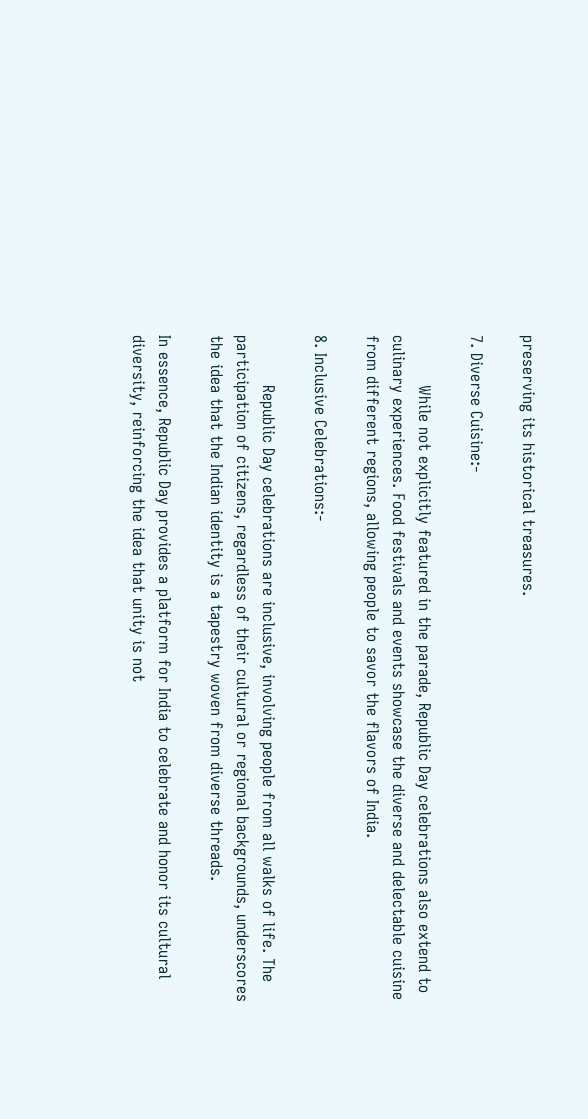preserving its historical treasures.

7. Diverse Cuisine:-

          While not explicitly featured in the parade, Republic Day celebrations also extend to culinary experiences. Food festivals and events showcase the diverse and delectable cuisine from different regions, allowing people to savor the flavors of India.

8. Inclusive Celebrations:-

          Republic Day celebrations are inclusive, involving people from all walks of life. The participation of citizens, regardless of their cultural or regional backgrounds, underscores the idea that the Indian identity is a tapestry woven from diverse threads.

In essence, Republic Day provides a platform for India to celebrate and honor its cultural diversity, reinforcing the idea that unity is not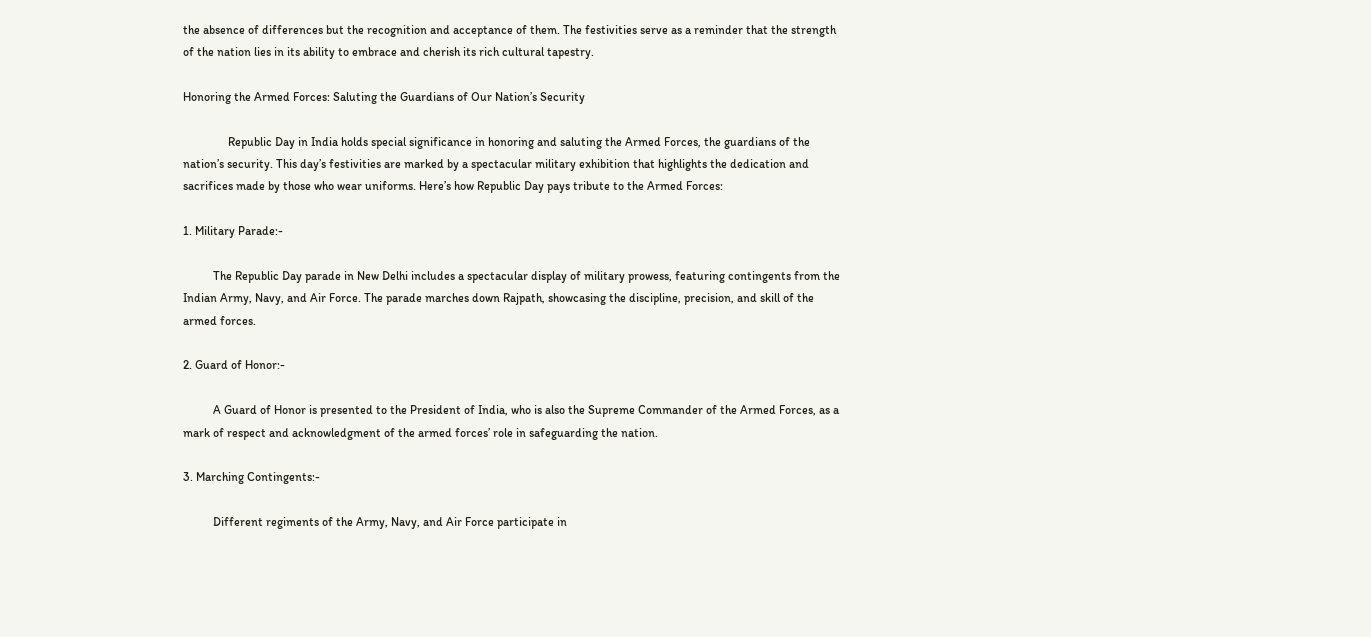the absence of differences but the recognition and acceptance of them. The festivities serve as a reminder that the strength of the nation lies in its ability to embrace and cherish its rich cultural tapestry.

Honoring the Armed Forces: Saluting the Guardians of Our Nation’s Security

               Republic Day in India holds special significance in honoring and saluting the Armed Forces, the guardians of the nation’s security. This day’s festivities are marked by a spectacular military exhibition that highlights the dedication and sacrifices made by those who wear uniforms. Here’s how Republic Day pays tribute to the Armed Forces:

1. Military Parade:-

          The Republic Day parade in New Delhi includes a spectacular display of military prowess, featuring contingents from the Indian Army, Navy, and Air Force. The parade marches down Rajpath, showcasing the discipline, precision, and skill of the armed forces.

2. Guard of Honor:-

          A Guard of Honor is presented to the President of India, who is also the Supreme Commander of the Armed Forces, as a mark of respect and acknowledgment of the armed forces’ role in safeguarding the nation.

3. Marching Contingents:-

          Different regiments of the Army, Navy, and Air Force participate in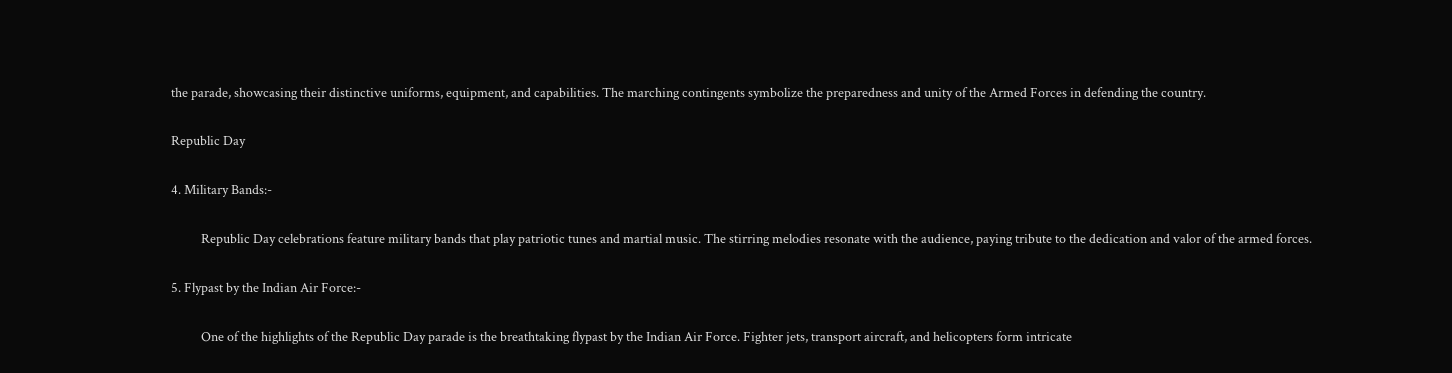the parade, showcasing their distinctive uniforms, equipment, and capabilities. The marching contingents symbolize the preparedness and unity of the Armed Forces in defending the country.

Republic Day

4. Military Bands:-

          Republic Day celebrations feature military bands that play patriotic tunes and martial music. The stirring melodies resonate with the audience, paying tribute to the dedication and valor of the armed forces.

5. Flypast by the Indian Air Force:-

          One of the highlights of the Republic Day parade is the breathtaking flypast by the Indian Air Force. Fighter jets, transport aircraft, and helicopters form intricate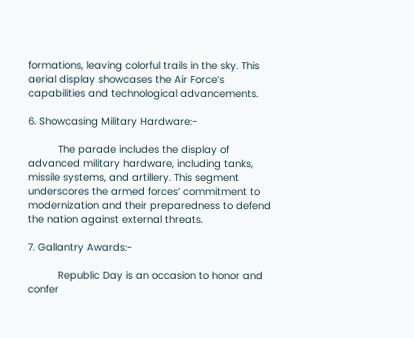formations, leaving colorful trails in the sky. This aerial display showcases the Air Force’s capabilities and technological advancements.

6. Showcasing Military Hardware:-

          The parade includes the display of advanced military hardware, including tanks, missile systems, and artillery. This segment underscores the armed forces’ commitment to modernization and their preparedness to defend the nation against external threats.

7. Gallantry Awards:-

          Republic Day is an occasion to honor and confer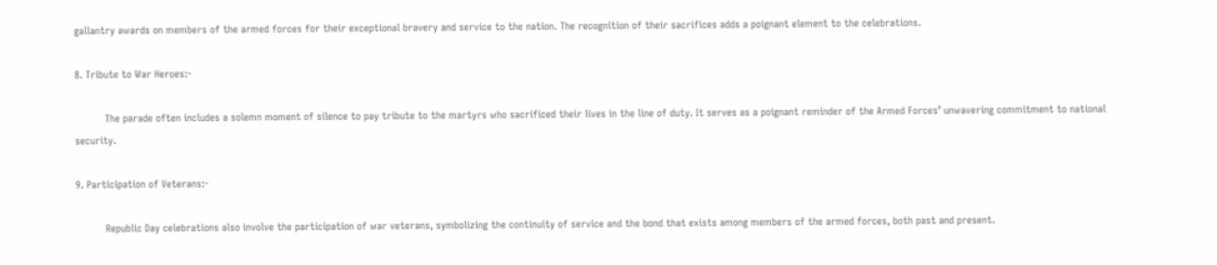gallantry awards on members of the armed forces for their exceptional bravery and service to the nation. The recognition of their sacrifices adds a poignant element to the celebrations.

8. Tribute to War Heroes:-

          The parade often includes a solemn moment of silence to pay tribute to the martyrs who sacrificed their lives in the line of duty. It serves as a poignant reminder of the Armed Forces’ unwavering commitment to national security.

9. Participation of Veterans:-

          Republic Day celebrations also involve the participation of war veterans, symbolizing the continuity of service and the bond that exists among members of the armed forces, both past and present.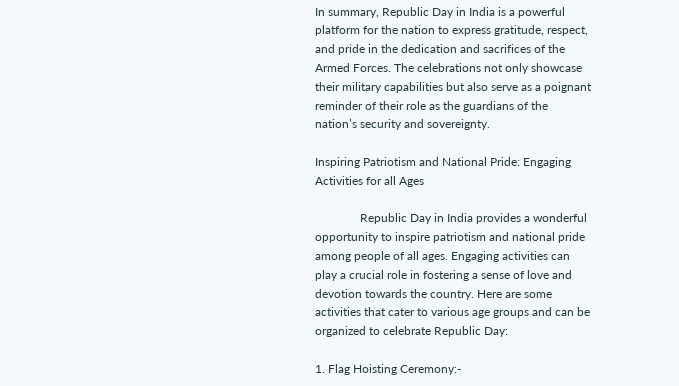In summary, Republic Day in India is a powerful platform for the nation to express gratitude, respect, and pride in the dedication and sacrifices of the Armed Forces. The celebrations not only showcase their military capabilities but also serve as a poignant reminder of their role as the guardians of the nation’s security and sovereignty.

Inspiring Patriotism and National Pride: Engaging Activities for all Ages

               Republic Day in India provides a wonderful opportunity to inspire patriotism and national pride among people of all ages. Engaging activities can play a crucial role in fostering a sense of love and devotion towards the country. Here are some activities that cater to various age groups and can be organized to celebrate Republic Day:

1. Flag Hoisting Ceremony:-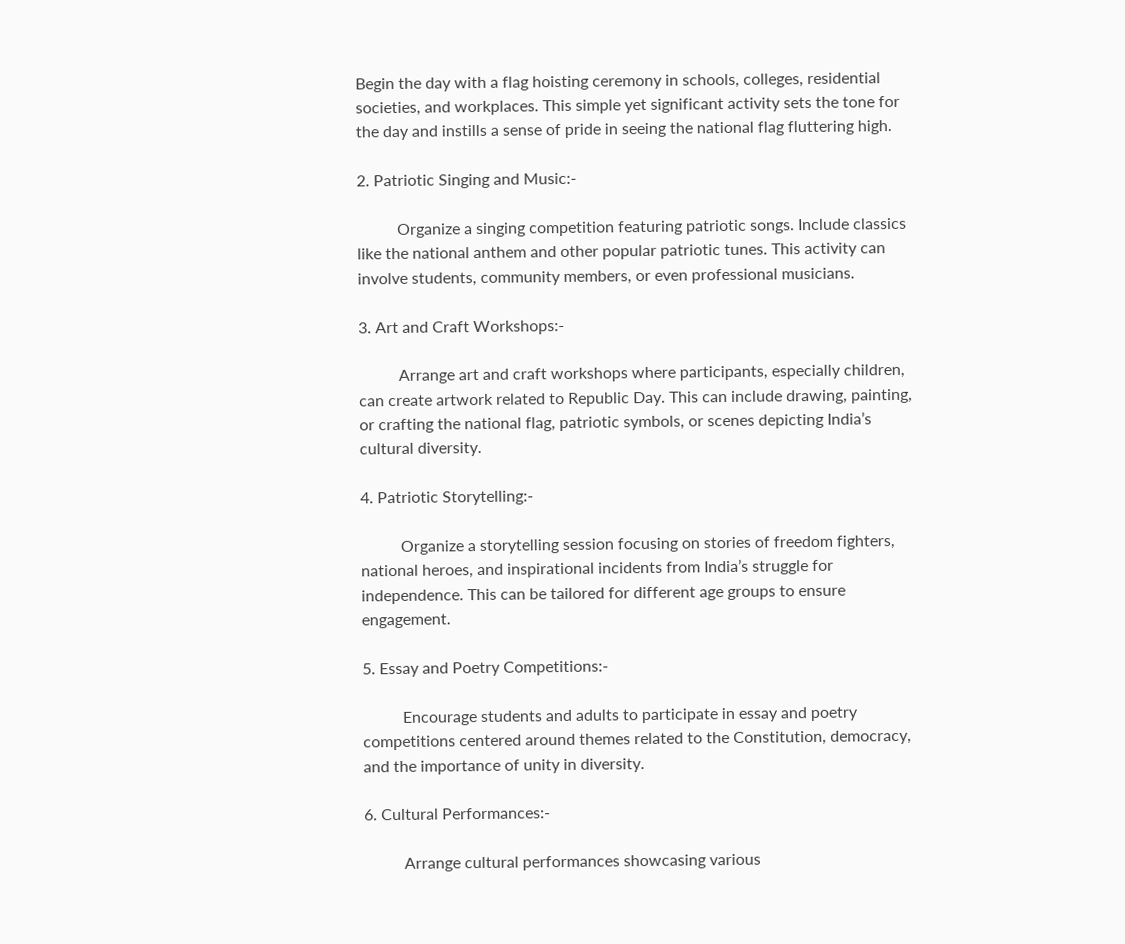Begin the day with a flag hoisting ceremony in schools, colleges, residential societies, and workplaces. This simple yet significant activity sets the tone for the day and instills a sense of pride in seeing the national flag fluttering high.

2. Patriotic Singing and Music:-

          Organize a singing competition featuring patriotic songs. Include classics like the national anthem and other popular patriotic tunes. This activity can involve students, community members, or even professional musicians.

3. Art and Craft Workshops:-

          Arrange art and craft workshops where participants, especially children, can create artwork related to Republic Day. This can include drawing, painting, or crafting the national flag, patriotic symbols, or scenes depicting India’s cultural diversity.

4. Patriotic Storytelling:-

          Organize a storytelling session focusing on stories of freedom fighters, national heroes, and inspirational incidents from India’s struggle for independence. This can be tailored for different age groups to ensure engagement.

5. Essay and Poetry Competitions:-

          Encourage students and adults to participate in essay and poetry competitions centered around themes related to the Constitution, democracy, and the importance of unity in diversity.

6. Cultural Performances:-

          Arrange cultural performances showcasing various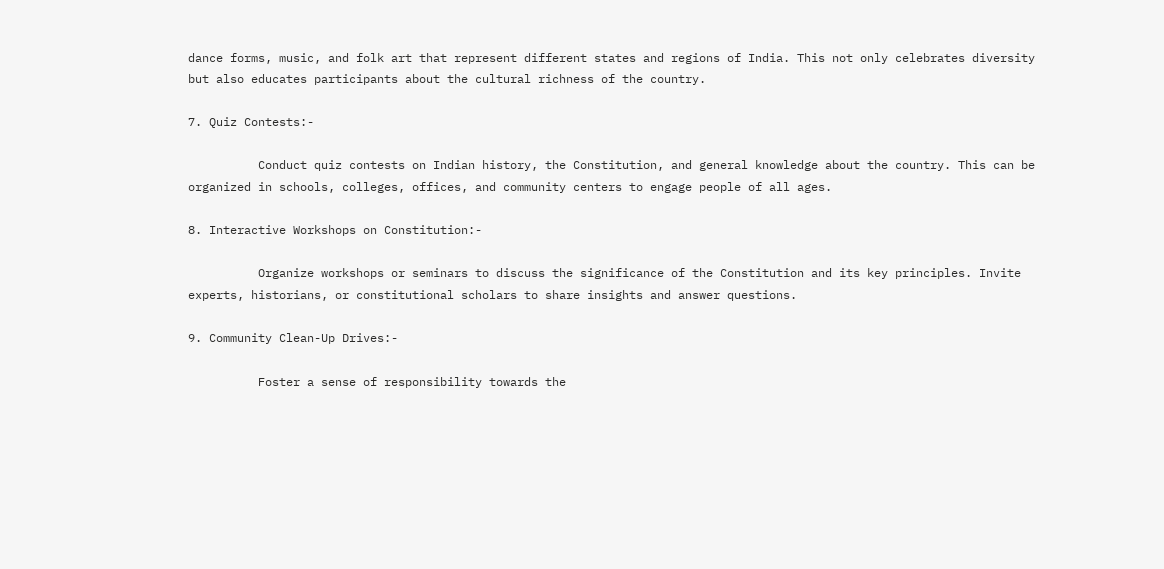dance forms, music, and folk art that represent different states and regions of India. This not only celebrates diversity but also educates participants about the cultural richness of the country.

7. Quiz Contests:-

          Conduct quiz contests on Indian history, the Constitution, and general knowledge about the country. This can be organized in schools, colleges, offices, and community centers to engage people of all ages.

8. Interactive Workshops on Constitution:-

          Organize workshops or seminars to discuss the significance of the Constitution and its key principles. Invite experts, historians, or constitutional scholars to share insights and answer questions.

9. Community Clean-Up Drives:-

          Foster a sense of responsibility towards the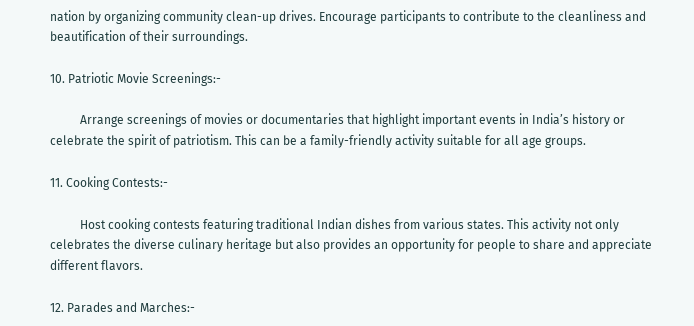nation by organizing community clean-up drives. Encourage participants to contribute to the cleanliness and beautification of their surroundings.

10. Patriotic Movie Screenings:-

          Arrange screenings of movies or documentaries that highlight important events in India’s history or celebrate the spirit of patriotism. This can be a family-friendly activity suitable for all age groups.

11. Cooking Contests:-

          Host cooking contests featuring traditional Indian dishes from various states. This activity not only celebrates the diverse culinary heritage but also provides an opportunity for people to share and appreciate different flavors.

12. Parades and Marches:-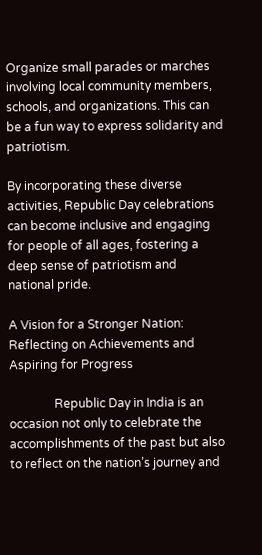Organize small parades or marches involving local community members, schools, and organizations. This can be a fun way to express solidarity and patriotism.

By incorporating these diverse activities, Republic Day celebrations can become inclusive and engaging for people of all ages, fostering a deep sense of patriotism and national pride.

A Vision for a Stronger Nation: Reflecting on Achievements and Aspiring for Progress

               Republic Day in India is an occasion not only to celebrate the accomplishments of the past but also to reflect on the nation’s journey and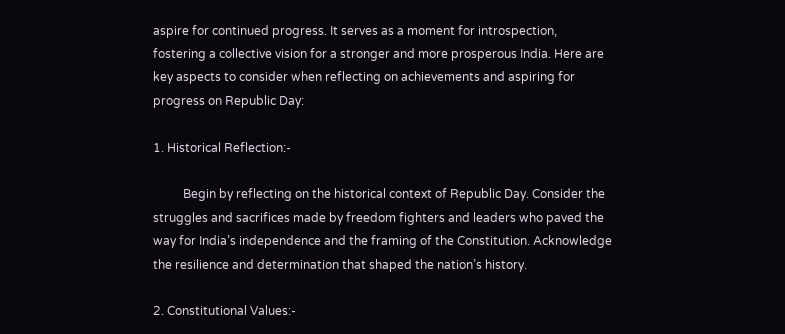aspire for continued progress. It serves as a moment for introspection, fostering a collective vision for a stronger and more prosperous India. Here are key aspects to consider when reflecting on achievements and aspiring for progress on Republic Day:

1. Historical Reflection:-

          Begin by reflecting on the historical context of Republic Day. Consider the struggles and sacrifices made by freedom fighters and leaders who paved the way for India’s independence and the framing of the Constitution. Acknowledge the resilience and determination that shaped the nation’s history.

2. Constitutional Values:-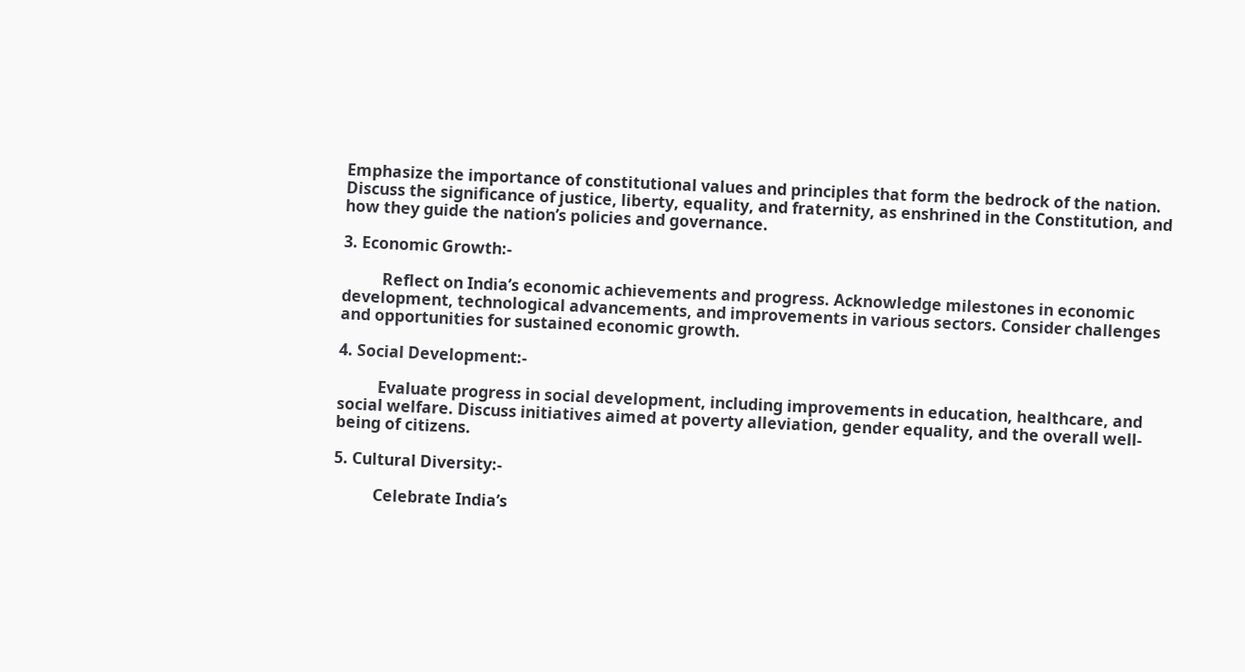Emphasize the importance of constitutional values and principles that form the bedrock of the nation. Discuss the significance of justice, liberty, equality, and fraternity, as enshrined in the Constitution, and how they guide the nation’s policies and governance.

3. Economic Growth:-

          Reflect on India’s economic achievements and progress. Acknowledge milestones in economic development, technological advancements, and improvements in various sectors. Consider challenges and opportunities for sustained economic growth.

4. Social Development:-

          Evaluate progress in social development, including improvements in education, healthcare, and social welfare. Discuss initiatives aimed at poverty alleviation, gender equality, and the overall well-being of citizens.

5. Cultural Diversity:-

          Celebrate India’s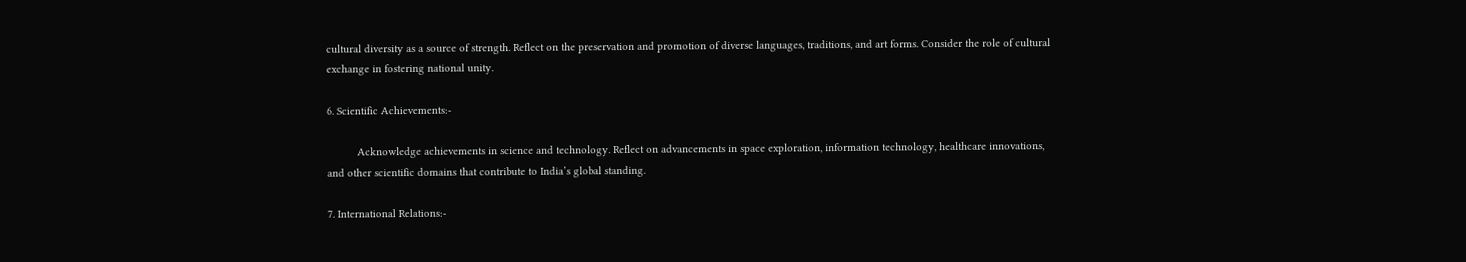cultural diversity as a source of strength. Reflect on the preservation and promotion of diverse languages, traditions, and art forms. Consider the role of cultural exchange in fostering national unity.

6. Scientific Achievements:-

          Acknowledge achievements in science and technology. Reflect on advancements in space exploration, information technology, healthcare innovations, and other scientific domains that contribute to India’s global standing.

7. International Relations:-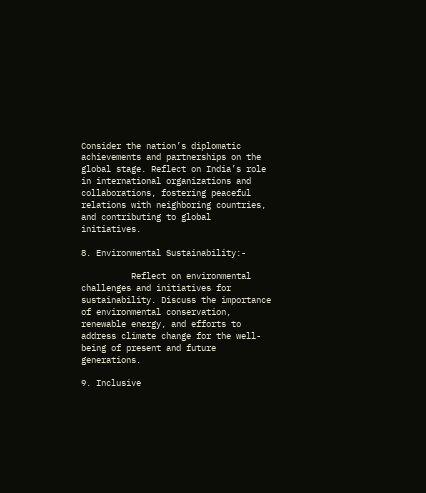Consider the nation’s diplomatic achievements and partnerships on the global stage. Reflect on India’s role in international organizations and collaborations, fostering peaceful relations with neighboring countries, and contributing to global initiatives.

8. Environmental Sustainability:-

          Reflect on environmental challenges and initiatives for sustainability. Discuss the importance of environmental conservation, renewable energy, and efforts to address climate change for the well-being of present and future generations.

9. Inclusive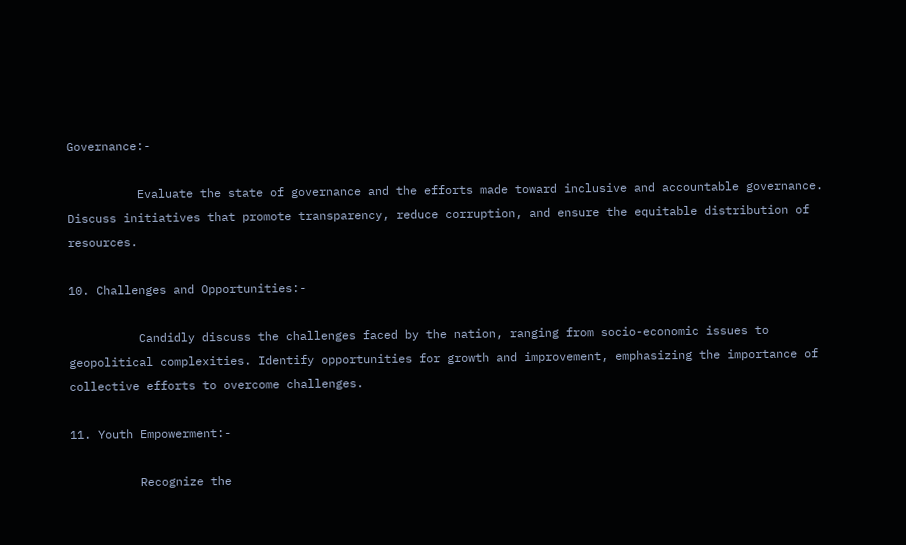Governance:-

          Evaluate the state of governance and the efforts made toward inclusive and accountable governance. Discuss initiatives that promote transparency, reduce corruption, and ensure the equitable distribution of resources.

10. Challenges and Opportunities:-

          Candidly discuss the challenges faced by the nation, ranging from socio-economic issues to geopolitical complexities. Identify opportunities for growth and improvement, emphasizing the importance of collective efforts to overcome challenges.

11. Youth Empowerment:-

          Recognize the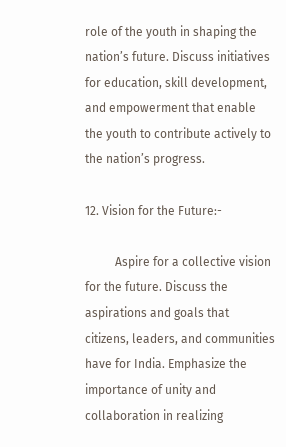role of the youth in shaping the nation’s future. Discuss initiatives for education, skill development, and empowerment that enable the youth to contribute actively to the nation’s progress.

12. Vision for the Future:-

          Aspire for a collective vision for the future. Discuss the aspirations and goals that citizens, leaders, and communities have for India. Emphasize the importance of unity and collaboration in realizing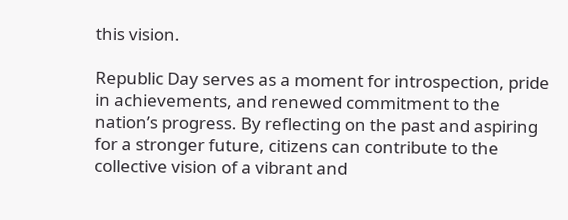this vision.

Republic Day serves as a moment for introspection, pride in achievements, and renewed commitment to the nation’s progress. By reflecting on the past and aspiring for a stronger future, citizens can contribute to the collective vision of a vibrant and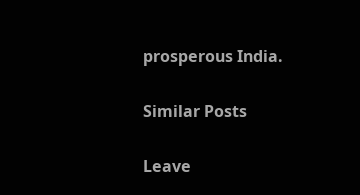prosperous India.

Similar Posts

Leave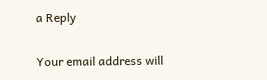a Reply

Your email address will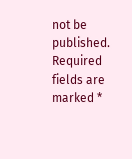not be published. Required fields are marked *